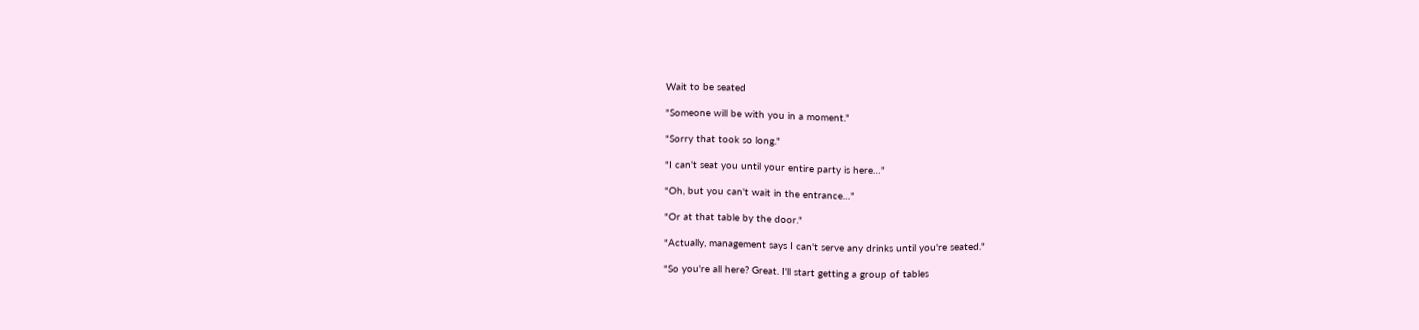Wait to be seated

"Someone will be with you in a moment."

"Sorry that took so long."

"I can't seat you until your entire party is here…"

"Oh, but you can't wait in the entrance…"

"Or at that table by the door."

"Actually, management says I can't serve any drinks until you're seated."

"So you're all here? Great. I'll start getting a group of tables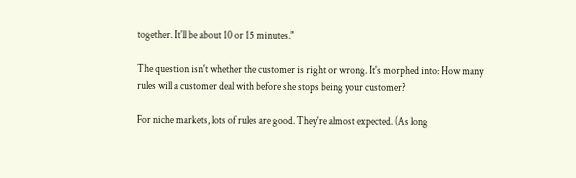together. It'll be about 10 or 15 minutes."

The question isn't whether the customer is right or wrong. It's morphed into: How many rules will a customer deal with before she stops being your customer?

For niche markets, lots of rules are good. They're almost expected. (As long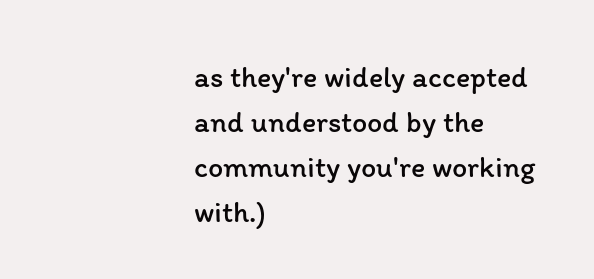as they're widely accepted and understood by the community you're working with.)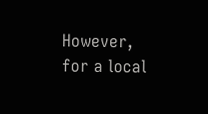However, for a local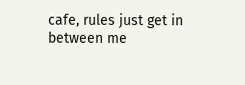cafe, rules just get in between me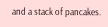and a stack of pancakes.